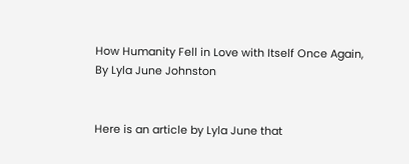How Humanity Fell in Love with Itself Once Again, By Lyla June Johnston


Here is an article by Lyla June that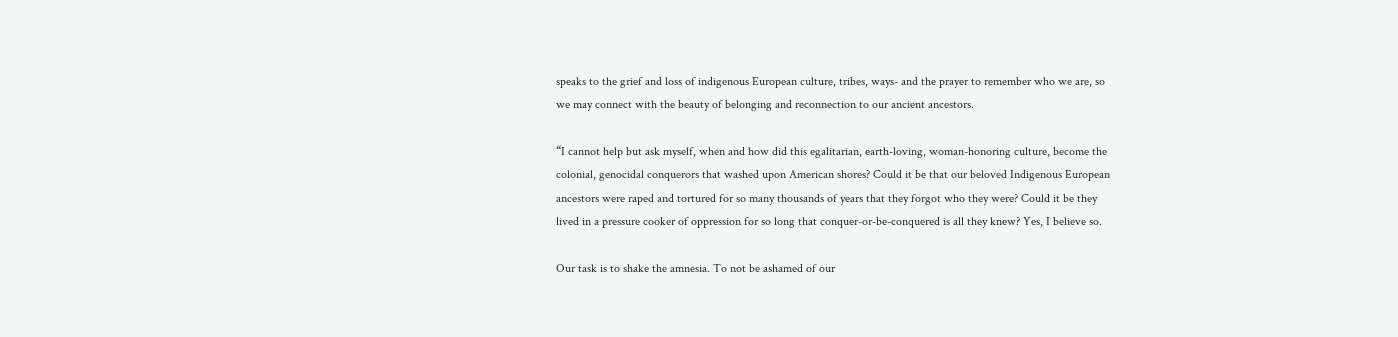speaks to the grief and loss of indigenous European culture, tribes, ways- and the prayer to remember who we are, so we may connect with the beauty of belonging and reconnection to our ancient ancestors.

“I cannot help but ask myself, when and how did this egalitarian, earth-loving, woman-honoring culture, become the colonial, genocidal conquerors that washed upon American shores? Could it be that our beloved Indigenous European ancestors were raped and tortured for so many thousands of years that they forgot who they were? Could it be they lived in a pressure cooker of oppression for so long that conquer-or-be-conquered is all they knew? Yes, I believe so.

Our task is to shake the amnesia. To not be ashamed of our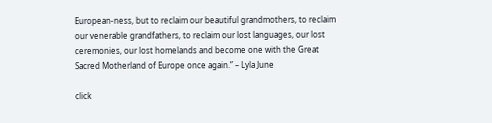European-ness, but to reclaim our beautiful grandmothers, to reclaim our venerable grandfathers, to reclaim our lost languages, our lost ceremonies, our lost homelands and become one with the Great Sacred Motherland of Europe once again.” – Lyla June

click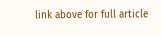link above for full article